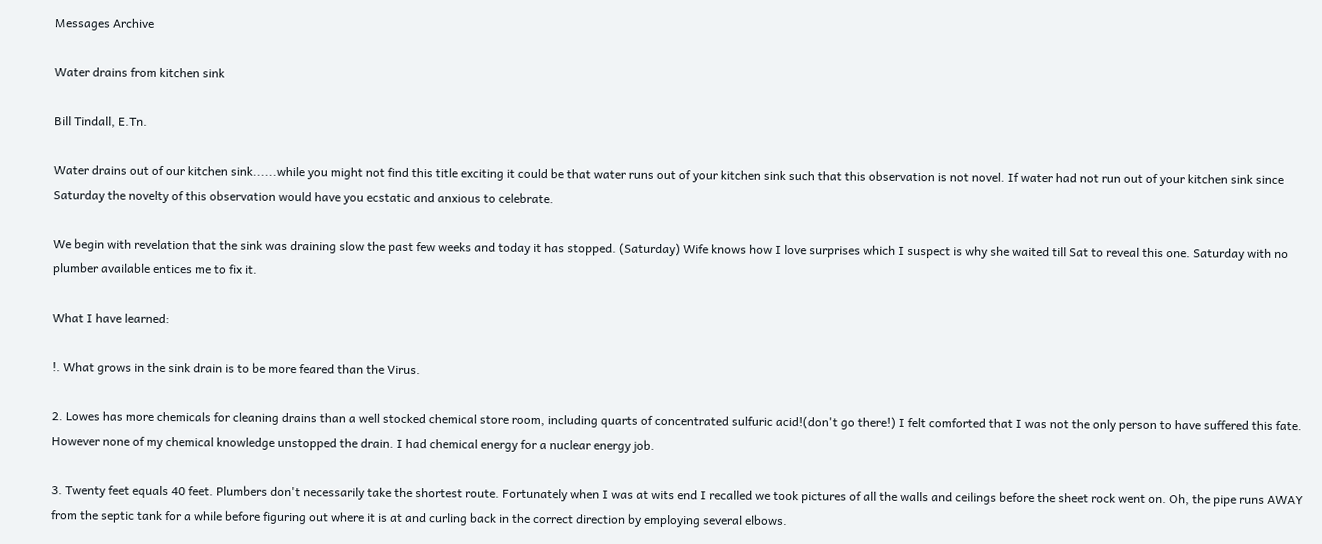Messages Archive

Water drains from kitchen sink

Bill Tindall, E.Tn.

Water drains out of our kitchen sink......while you might not find this title exciting it could be that water runs out of your kitchen sink such that this observation is not novel. If water had not run out of your kitchen sink since Saturday the novelty of this observation would have you ecstatic and anxious to celebrate.

We begin with revelation that the sink was draining slow the past few weeks and today it has stopped. (Saturday) Wife knows how I love surprises which I suspect is why she waited till Sat to reveal this one. Saturday with no plumber available entices me to fix it.

What I have learned:

!. What grows in the sink drain is to be more feared than the Virus.

2. Lowes has more chemicals for cleaning drains than a well stocked chemical store room, including quarts of concentrated sulfuric acid!(don't go there!) I felt comforted that I was not the only person to have suffered this fate. However none of my chemical knowledge unstopped the drain. I had chemical energy for a nuclear energy job.

3. Twenty feet equals 40 feet. Plumbers don't necessarily take the shortest route. Fortunately when I was at wits end I recalled we took pictures of all the walls and ceilings before the sheet rock went on. Oh, the pipe runs AWAY from the septic tank for a while before figuring out where it is at and curling back in the correct direction by employing several elbows.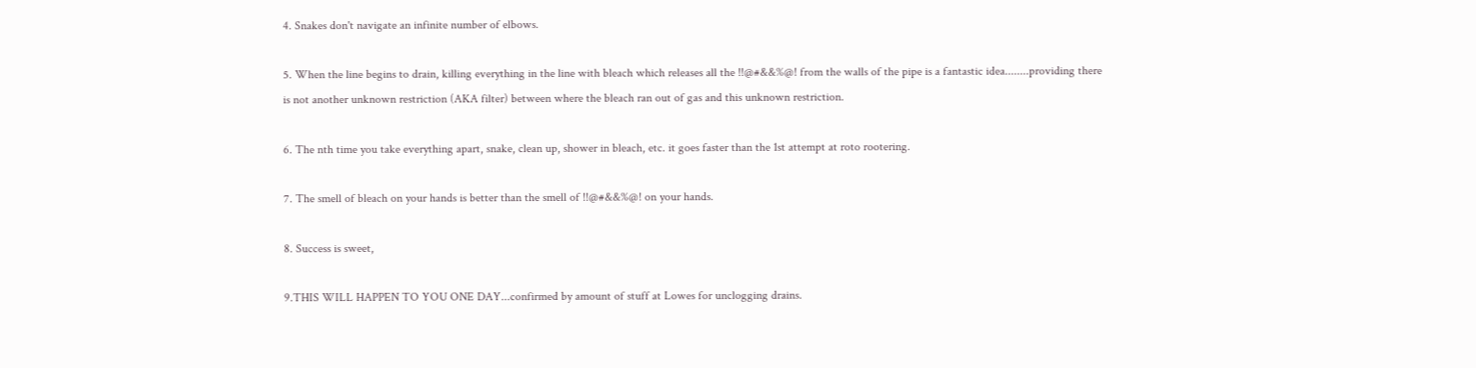4. Snakes don't navigate an infinite number of elbows.

5. When the line begins to drain, killing everything in the line with bleach which releases all the !!@#&&%@! from the walls of the pipe is a fantastic idea........providing there is not another unknown restriction (AKA filter) between where the bleach ran out of gas and this unknown restriction.

6. The nth time you take everything apart, snake, clean up, shower in bleach, etc. it goes faster than the 1st attempt at roto rootering.

7. The smell of bleach on your hands is better than the smell of !!@#&&%@! on your hands.

8. Success is sweet,

9.THIS WILL HAPPEN TO YOU ONE DAY...confirmed by amount of stuff at Lowes for unclogging drains.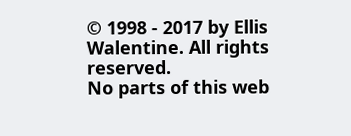© 1998 - 2017 by Ellis Walentine. All rights reserved.
No parts of this web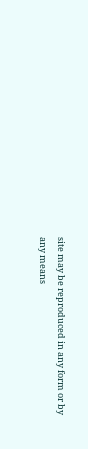site may be reproduced in any form or by
any means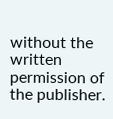without the written permission of the publisher.